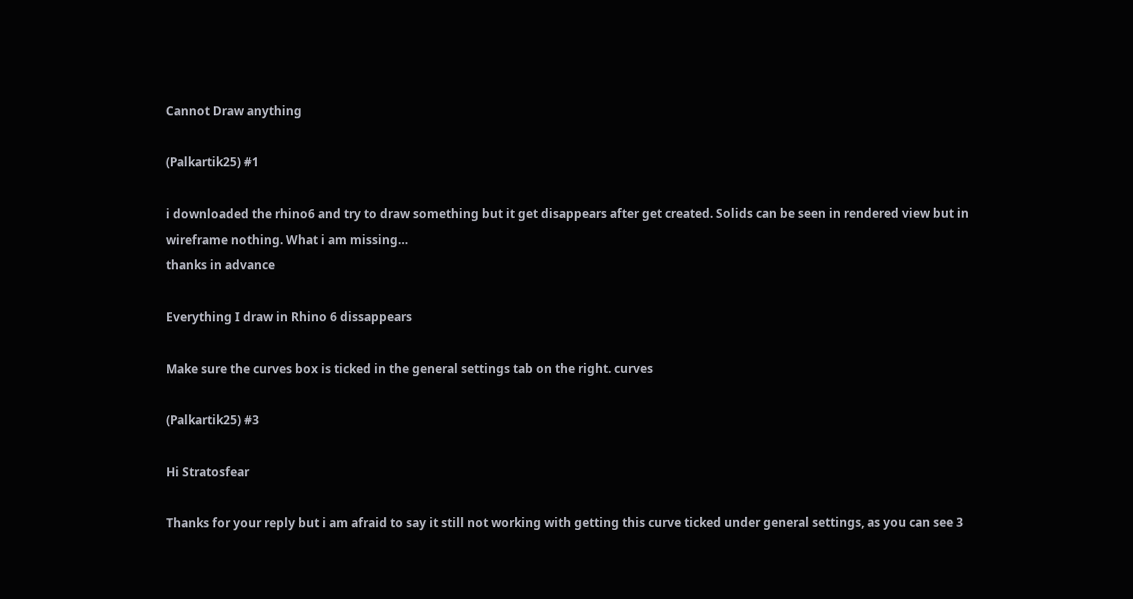Cannot Draw anything

(Palkartik25) #1

i downloaded the rhino6 and try to draw something but it get disappears after get created. Solids can be seen in rendered view but in wireframe nothing. What i am missing…
thanks in advance

Everything I draw in Rhino 6 dissappears

Make sure the curves box is ticked in the general settings tab on the right. curves

(Palkartik25) #3

Hi Stratosfear

Thanks for your reply but i am afraid to say it still not working with getting this curve ticked under general settings, as you can see 3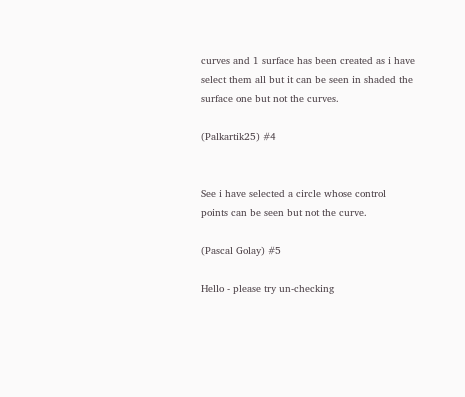curves and 1 surface has been created as i have select them all but it can be seen in shaded the surface one but not the curves.

(Palkartik25) #4


See i have selected a circle whose control points can be seen but not the curve.

(Pascal Golay) #5

Hello - please try un-checking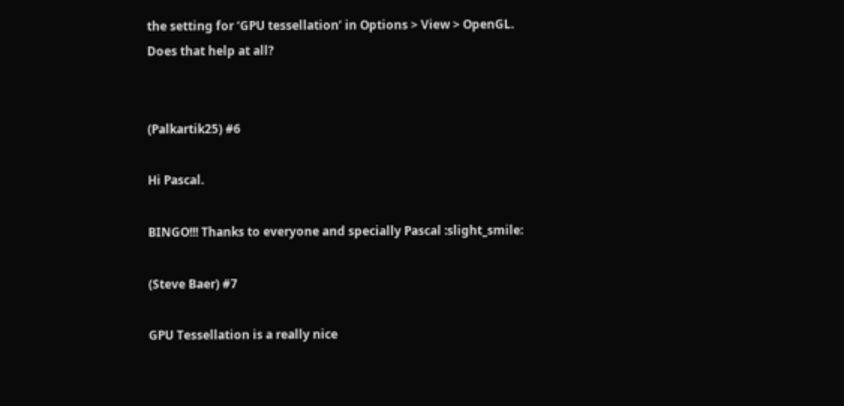the setting for ‘GPU tessellation’ in Options > View > OpenGL.
Does that help at all?


(Palkartik25) #6

Hi Pascal.

BINGO!!! Thanks to everyone and specially Pascal :slight_smile:

(Steve Baer) #7

GPU Tessellation is a really nice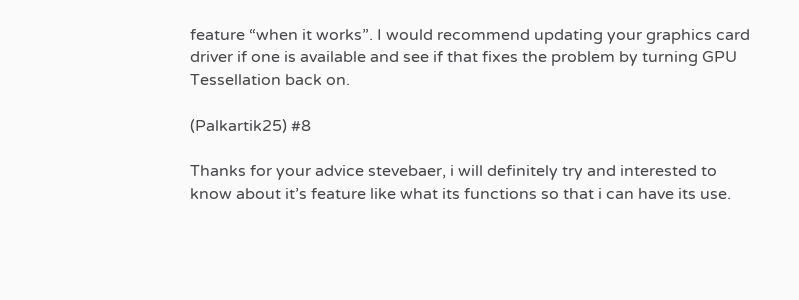feature “when it works”. I would recommend updating your graphics card driver if one is available and see if that fixes the problem by turning GPU Tessellation back on.

(Palkartik25) #8

Thanks for your advice stevebaer, i will definitely try and interested to know about it’s feature like what its functions so that i can have its use.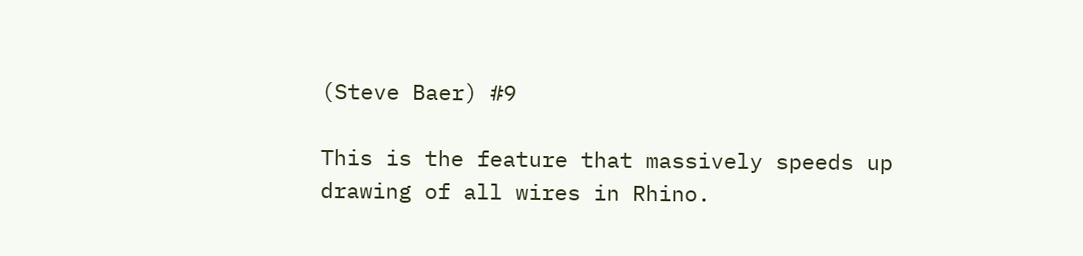(Steve Baer) #9

This is the feature that massively speeds up drawing of all wires in Rhino.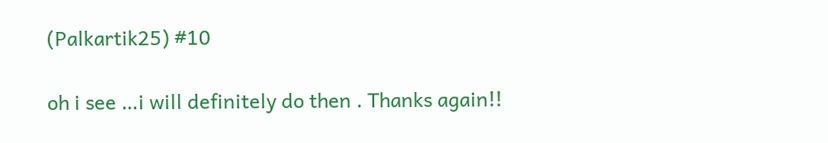(Palkartik25) #10

oh i see …i will definitely do then . Thanks again!!